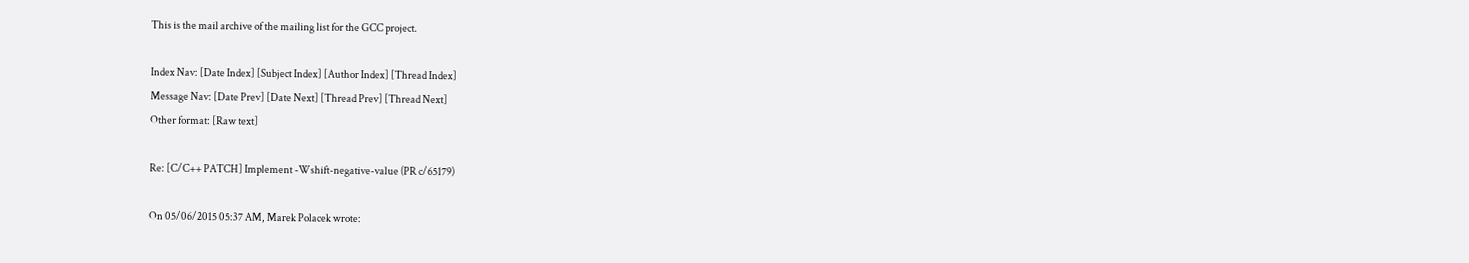This is the mail archive of the mailing list for the GCC project.

Index Nav: [Date Index] [Subject Index] [Author Index] [Thread Index]
Message Nav: [Date Prev] [Date Next] [Thread Prev] [Thread Next]
Other format: [Raw text]

Re: [C/C++ PATCH] Implement -Wshift-negative-value (PR c/65179)

On 05/06/2015 05:37 AM, Marek Polacek wrote: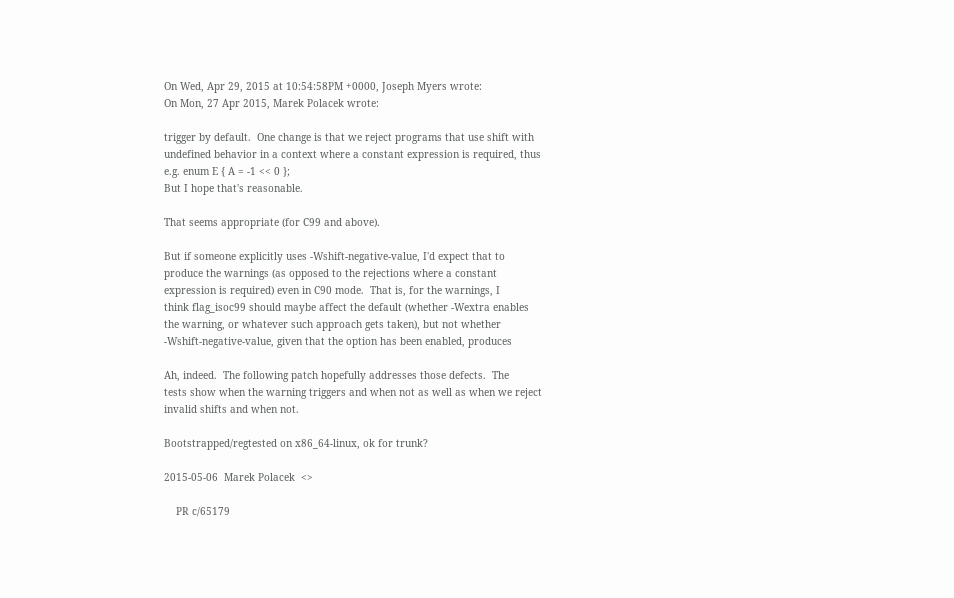On Wed, Apr 29, 2015 at 10:54:58PM +0000, Joseph Myers wrote:
On Mon, 27 Apr 2015, Marek Polacek wrote:

trigger by default.  One change is that we reject programs that use shift with
undefined behavior in a context where a constant expression is required, thus
e.g. enum E { A = -1 << 0 };
But I hope that's reasonable.

That seems appropriate (for C99 and above).

But if someone explicitly uses -Wshift-negative-value, I'd expect that to
produce the warnings (as opposed to the rejections where a constant
expression is required) even in C90 mode.  That is, for the warnings, I
think flag_isoc99 should maybe affect the default (whether -Wextra enables
the warning, or whatever such approach gets taken), but not whether
-Wshift-negative-value, given that the option has been enabled, produces

Ah, indeed.  The following patch hopefully addresses those defects.  The
tests show when the warning triggers and when not as well as when we reject
invalid shifts and when not.

Bootstrapped/regtested on x86_64-linux, ok for trunk?

2015-05-06  Marek Polacek  <>

    PR c/65179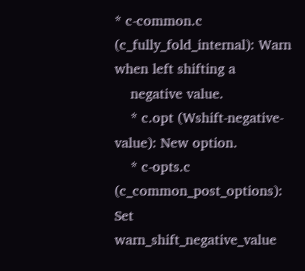* c-common.c (c_fully_fold_internal): Warn when left shifting a
    negative value.
    * c.opt (Wshift-negative-value): New option.
    * c-opts.c (c_common_post_options): Set warn_shift_negative_value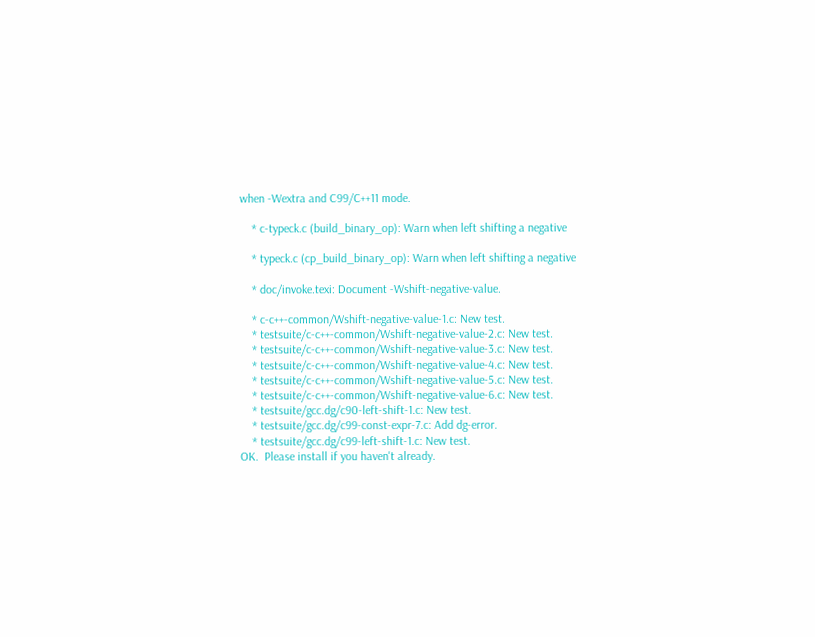when -Wextra and C99/C++11 mode.

    * c-typeck.c (build_binary_op): Warn when left shifting a negative

    * typeck.c (cp_build_binary_op): Warn when left shifting a negative

    * doc/invoke.texi: Document -Wshift-negative-value.

    * c-c++-common/Wshift-negative-value-1.c: New test.
    * testsuite/c-c++-common/Wshift-negative-value-2.c: New test.
    * testsuite/c-c++-common/Wshift-negative-value-3.c: New test.
    * testsuite/c-c++-common/Wshift-negative-value-4.c: New test.
    * testsuite/c-c++-common/Wshift-negative-value-5.c: New test.
    * testsuite/c-c++-common/Wshift-negative-value-6.c: New test.
    * testsuite/gcc.dg/c90-left-shift-1.c: New test.
    * testsuite/gcc.dg/c99-const-expr-7.c: Add dg-error.
    * testsuite/gcc.dg/c99-left-shift-1.c: New test.
OK.  Please install if you haven't already.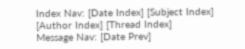Index Nav: [Date Index] [Subject Index] [Author Index] [Thread Index]
Message Nav: [Date Prev]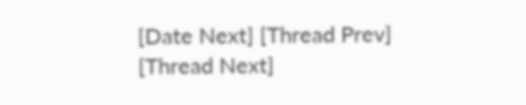[Date Next] [Thread Prev] [Thread Next]